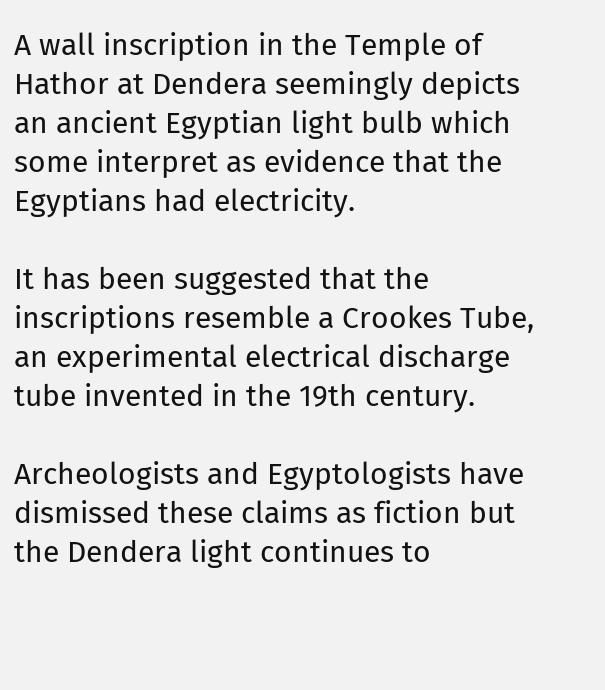A wall inscription in the Temple of Hathor at Dendera seemingly depicts an ancient Egyptian light bulb which some interpret as evidence that the Egyptians had electricity.

It has been suggested that the inscriptions resemble a Crookes Tube, an experimental electrical discharge tube invented in the 19th century.

Archeologists and Egyptologists have dismissed these claims as fiction but the Dendera light continues to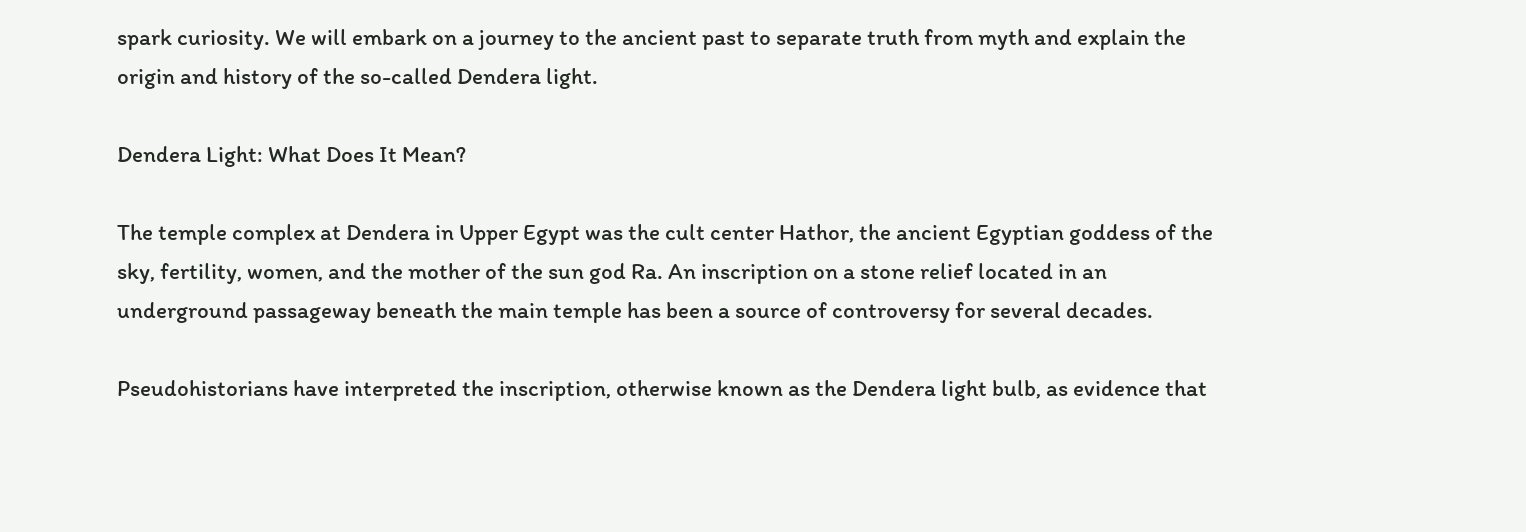spark curiosity. We will embark on a journey to the ancient past to separate truth from myth and explain the origin and history of the so-called Dendera light.

Dendera Light: What Does It Mean?

The temple complex at Dendera in Upper Egypt was the cult center Hathor, the ancient Egyptian goddess of the sky, fertility, women, and the mother of the sun god Ra. An inscription on a stone relief located in an underground passageway beneath the main temple has been a source of controversy for several decades.

Pseudohistorians have interpreted the inscription, otherwise known as the Dendera light bulb, as evidence that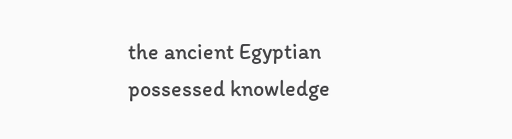the ancient Egyptian possessed knowledge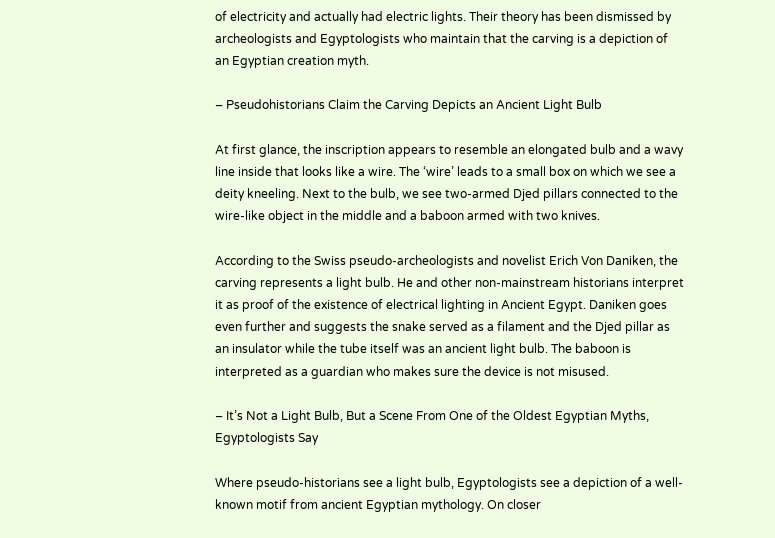of electricity and actually had electric lights. Their theory has been dismissed by archeologists and Egyptologists who maintain that the carving is a depiction of an Egyptian creation myth.

– Pseudohistorians Claim the Carving Depicts an Ancient Light Bulb

At first glance, the inscription appears to resemble an elongated bulb and a wavy line inside that looks like a wire. The ‘wire’ leads to a small box on which we see a deity kneeling. Next to the bulb, we see two-armed Djed pillars connected to the wire-like object in the middle and a baboon armed with two knives.

According to the Swiss pseudo-archeologists and novelist Erich Von Daniken, the carving represents a light bulb. He and other non-mainstream historians interpret it as proof of the existence of electrical lighting in Ancient Egypt. Daniken goes even further and suggests the snake served as a filament and the Djed pillar as an insulator while the tube itself was an ancient light bulb. The baboon is interpreted as a guardian who makes sure the device is not misused.

– It’s Not a Light Bulb, But a Scene From One of the Oldest Egyptian Myths, Egyptologists Say

Where pseudo-historians see a light bulb, Egyptologists see a depiction of a well-known motif from ancient Egyptian mythology. On closer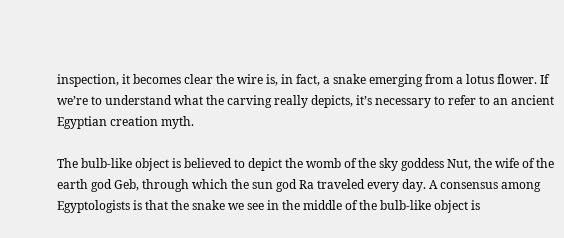inspection, it becomes clear the wire is, in fact, a snake emerging from a lotus flower. If we’re to understand what the carving really depicts, it’s necessary to refer to an ancient Egyptian creation myth.

The bulb-like object is believed to depict the womb of the sky goddess Nut, the wife of the earth god Geb, through which the sun god Ra traveled every day. A consensus among Egyptologists is that the snake we see in the middle of the bulb-like object is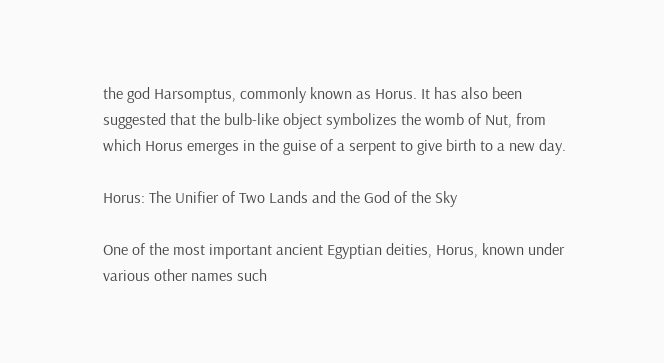the god Harsomptus, commonly known as Horus. It has also been suggested that the bulb-like object symbolizes the womb of Nut, from which Horus emerges in the guise of a serpent to give birth to a new day.

Horus: The Unifier of Two Lands and the God of the Sky

One of the most important ancient Egyptian deities, Horus, known under various other names such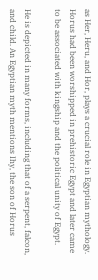as Her, Heru, and Hor, plays a crucial role in Egyptian mythology. Horus had been worshipped in prehistoric Egypt and later came to be associated with kingship and the political unity of Egypt.

He is depicted in many forms, including that of a serpent, falcon, and child. An Egyptian myth mentions Ihy, the son of Horus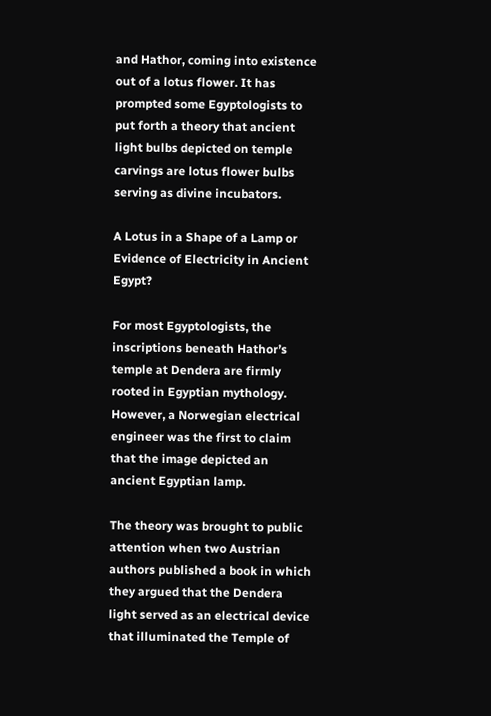and Hathor, coming into existence out of a lotus flower. It has prompted some Egyptologists to put forth a theory that ancient light bulbs depicted on temple carvings are lotus flower bulbs serving as divine incubators.

A Lotus in a Shape of a Lamp or Evidence of Electricity in Ancient Egypt?

For most Egyptologists, the inscriptions beneath Hathor’s temple at Dendera are firmly rooted in Egyptian mythology. However, a Norwegian electrical engineer was the first to claim that the image depicted an ancient Egyptian lamp.

The theory was brought to public attention when two Austrian authors published a book in which they argued that the Dendera light served as an electrical device that illuminated the Temple of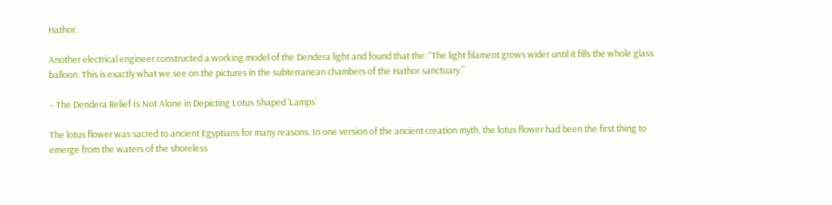Hathor.

Another electrical engineer constructed a working model of the Dendera light and found that the: “The light filament grows wider until it fills the whole glass balloon. This is exactly what we see on the pictures in the subterranean chambers of the Hathor sanctuary.”

– The Dendera Relief Is Not Alone in Depicting Lotus Shaped ‘Lamps’

The lotus flower was sacred to ancient Egyptians for many reasons. In one version of the ancient creation myth, the lotus flower had been the first thing to emerge from the waters of the shoreless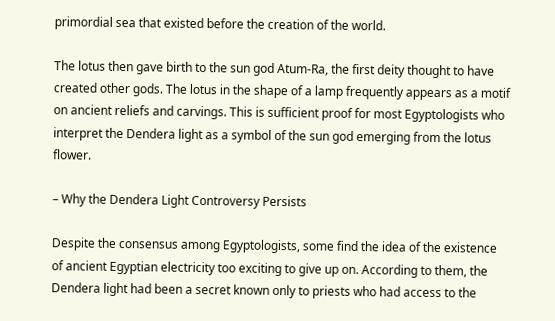primordial sea that existed before the creation of the world.

The lotus then gave birth to the sun god Atum-Ra, the first deity thought to have created other gods. The lotus in the shape of a lamp frequently appears as a motif on ancient reliefs and carvings. This is sufficient proof for most Egyptologists who interpret the Dendera light as a symbol of the sun god emerging from the lotus flower.

– Why the Dendera Light Controversy Persists

Despite the consensus among Egyptologists, some find the idea of the existence of ancient Egyptian electricity too exciting to give up on. According to them, the Dendera light had been a secret known only to priests who had access to the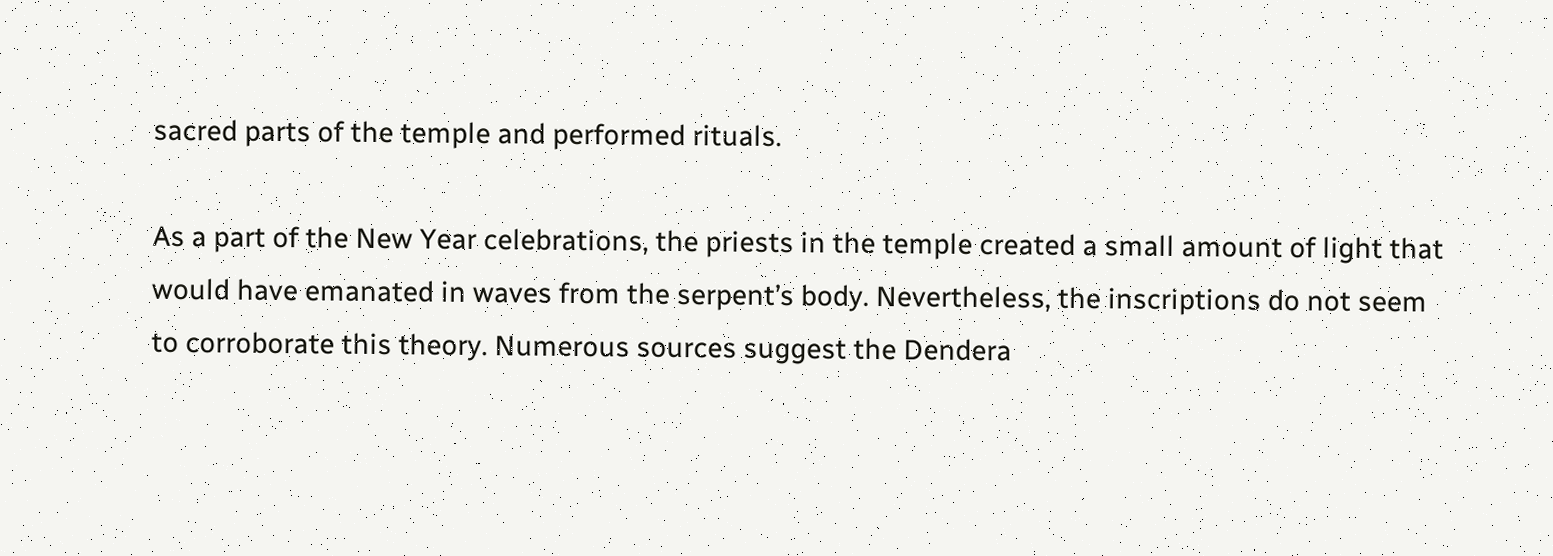sacred parts of the temple and performed rituals.

As a part of the New Year celebrations, the priests in the temple created a small amount of light that would have emanated in waves from the serpent’s body. Nevertheless, the inscriptions do not seem to corroborate this theory. Numerous sources suggest the Dendera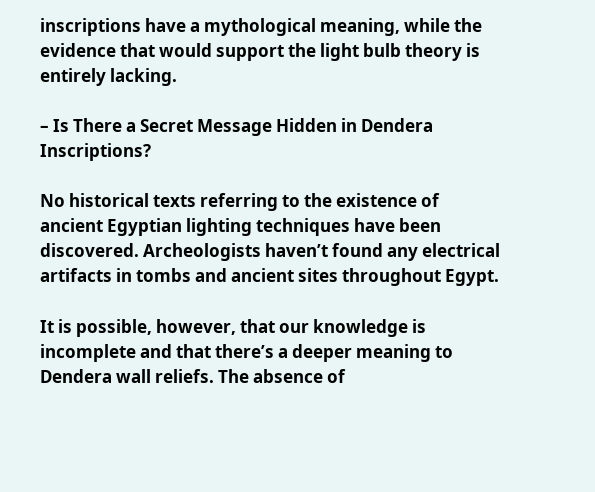inscriptions have a mythological meaning, while the evidence that would support the light bulb theory is entirely lacking.

– Is There a Secret Message Hidden in Dendera Inscriptions?

No historical texts referring to the existence of ancient Egyptian lighting techniques have been discovered. Archeologists haven’t found any electrical artifacts in tombs and ancient sites throughout Egypt.

It is possible, however, that our knowledge is incomplete and that there’s a deeper meaning to Dendera wall reliefs. The absence of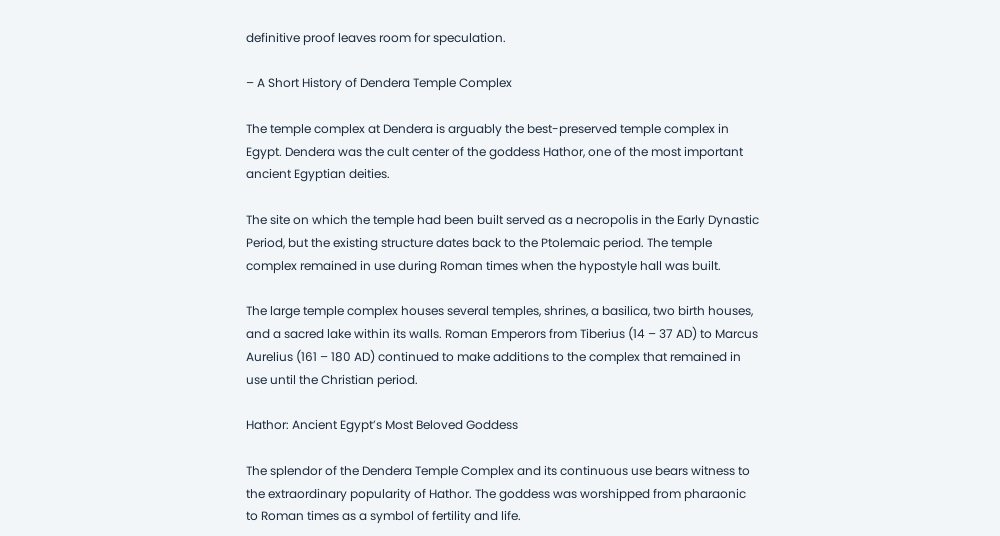definitive proof leaves room for speculation.

– A Short History of Dendera Temple Complex

The temple complex at Dendera is arguably the best-preserved temple complex in Egypt. Dendera was the cult center of the goddess Hathor, one of the most important ancient Egyptian deities.

The site on which the temple had been built served as a necropolis in the Early Dynastic Period, but the existing structure dates back to the Ptolemaic period. The temple complex remained in use during Roman times when the hypostyle hall was built.

The large temple complex houses several temples, shrines, a basilica, two birth houses, and a sacred lake within its walls. Roman Emperors from Tiberius (14 – 37 AD) to Marcus Aurelius (161 – 180 AD) continued to make additions to the complex that remained in use until the Christian period.

Hathor: Ancient Egypt’s Most Beloved Goddess

The splendor of the Dendera Temple Complex and its continuous use bears witness to the extraordinary popularity of Hathor. The goddess was worshipped from pharaonic to Roman times as a symbol of fertility and life.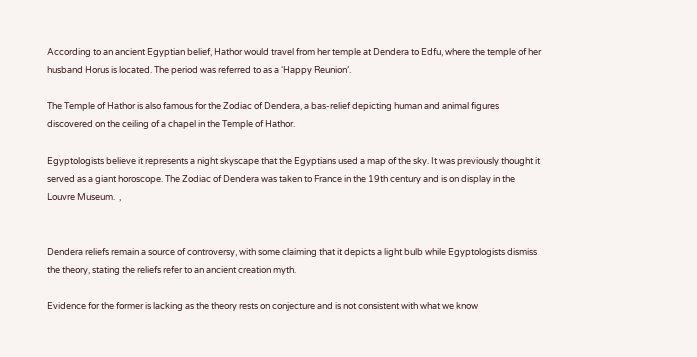According to an ancient Egyptian belief, Hathor would travel from her temple at Dendera to Edfu, where the temple of her husband Horus is located. The period was referred to as a ‘Happy Reunion’.

The Temple of Hathor is also famous for the Zodiac of Dendera, a bas-relief depicting human and animal figures discovered on the ceiling of a chapel in the Temple of Hathor.

Egyptologists believe it represents a night skyscape that the Egyptians used a map of the sky. It was previously thought it served as a giant horoscope. The Zodiac of Dendera was taken to France in the 19th century and is on display in the Louvre Museum.  ,


Dendera reliefs remain a source of controversy, with some claiming that it depicts a light bulb while Egyptologists dismiss the theory, stating the reliefs refer to an ancient creation myth.

Evidence for the former is lacking as the theory rests on conjecture and is not consistent with what we know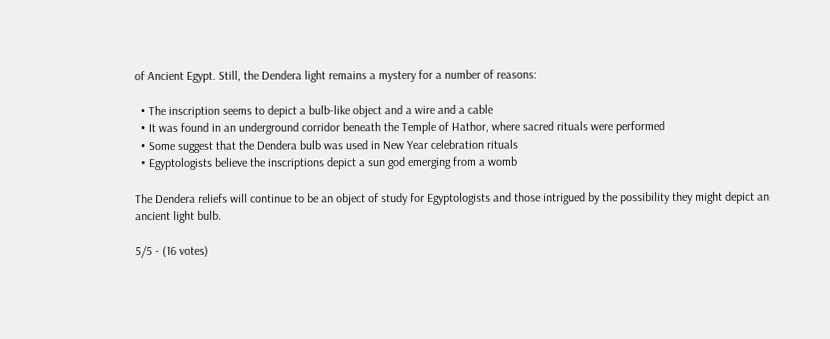of Ancient Egypt. Still, the Dendera light remains a mystery for a number of reasons:

  • The inscription seems to depict a bulb-like object and a wire and a cable
  • It was found in an underground corridor beneath the Temple of Hathor, where sacred rituals were performed
  • Some suggest that the Dendera bulb was used in New Year celebration rituals
  • Egyptologists believe the inscriptions depict a sun god emerging from a womb

The Dendera reliefs will continue to be an object of study for Egyptologists and those intrigued by the possibility they might depict an ancient light bulb.

5/5 - (16 votes)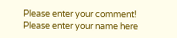Please enter your comment!
Please enter your name here